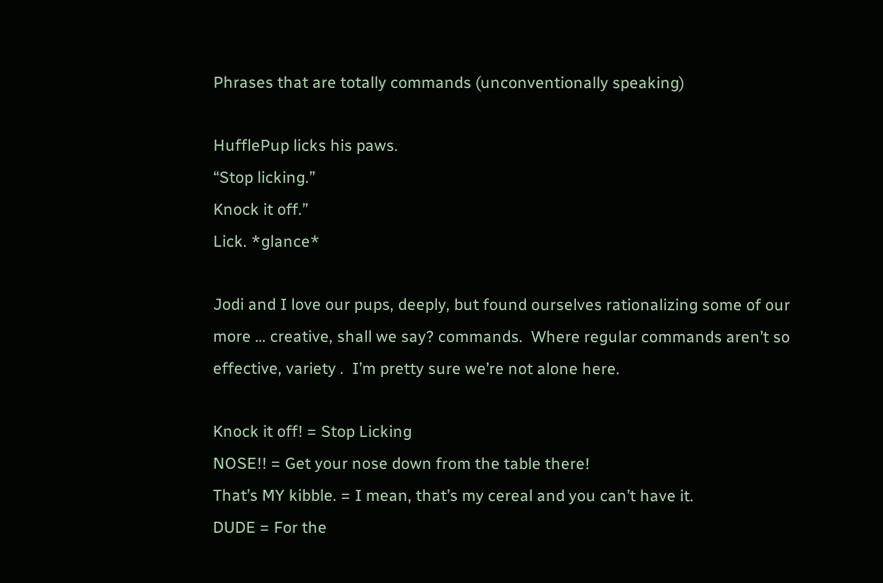Phrases that are totally commands (unconventionally speaking)

HufflePup licks his paws.
“Stop licking.”
Knock it off.”
Lick. *glance*

Jodi and I love our pups, deeply, but found ourselves rationalizing some of our more … creative, shall we say? commands.  Where regular commands aren’t so effective, variety .  I’m pretty sure we’re not alone here.

Knock it off! = Stop Licking
NOSE!! = Get your nose down from the table there!
That’s MY kibble. = I mean, that’s my cereal and you can’t have it.
DUDE = For the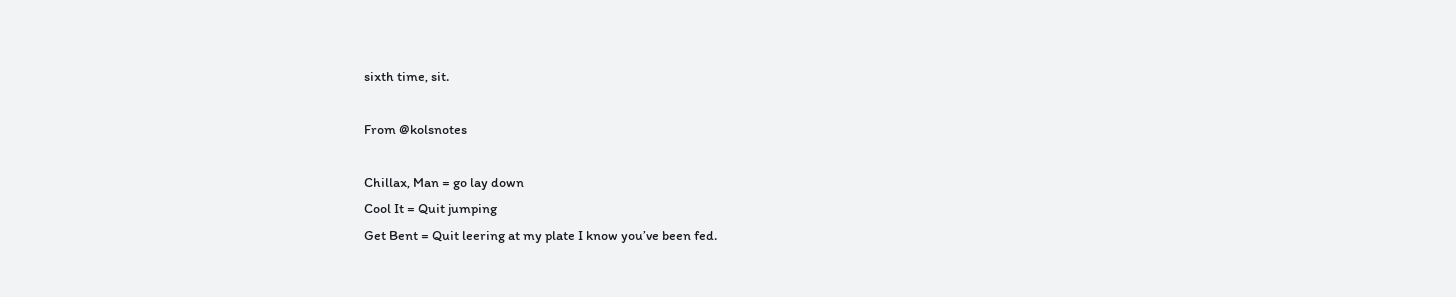sixth time, sit.

From @kolsnotes

Chillax, Man = go lay down
Cool It = Quit jumping
Get Bent = Quit leering at my plate I know you’ve been fed.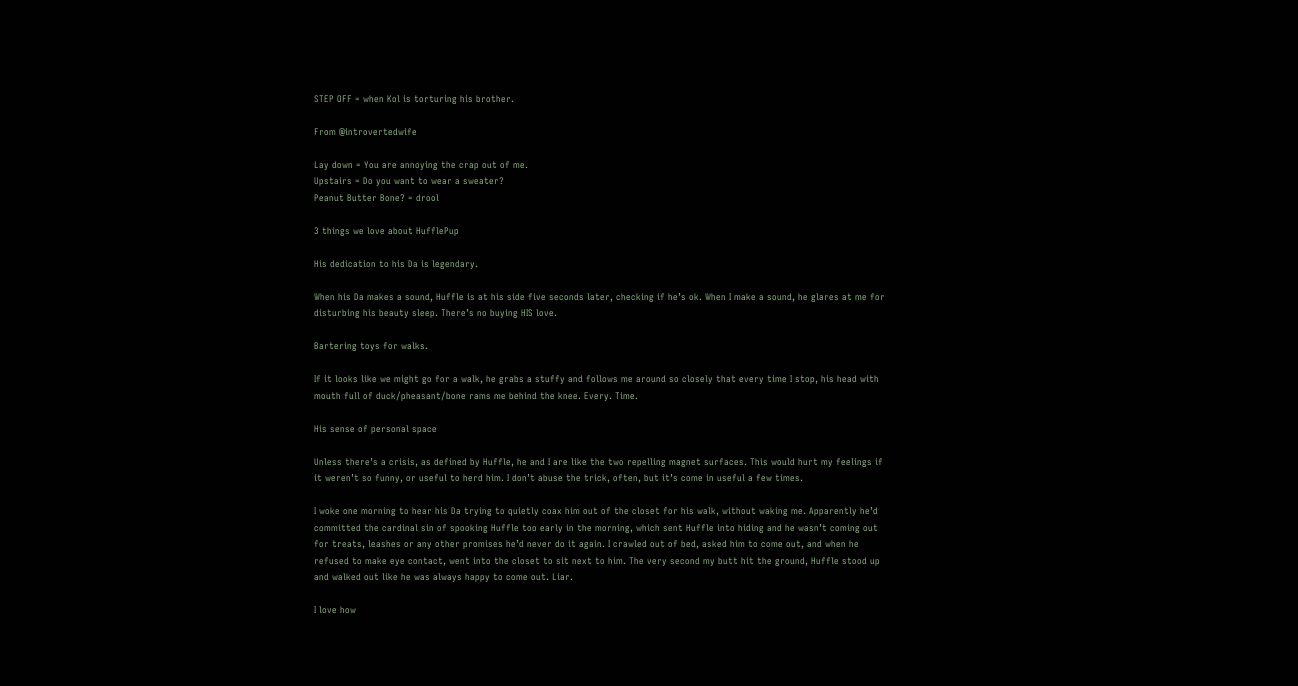STEP OFF = when Kol is torturing his brother.

From @introvertedwife

Lay down = You are annoying the crap out of me.
Upstairs = Do you want to wear a sweater?
Peanut Butter Bone? = drool

3 things we love about HufflePup

His dedication to his Da is legendary.

When his Da makes a sound, Huffle is at his side five seconds later, checking if he’s ok. When I make a sound, he glares at me for disturbing his beauty sleep. There’s no buying HIS love.

Bartering toys for walks.

If it looks like we might go for a walk, he grabs a stuffy and follows me around so closely that every time I stop, his head with mouth full of duck/pheasant/bone rams me behind the knee. Every. Time.

His sense of personal space

Unless there’s a crisis, as defined by Huffle, he and I are like the two repelling magnet surfaces. This would hurt my feelings if it weren’t so funny, or useful to herd him. I don’t abuse the trick, often, but it’s come in useful a few times.

I woke one morning to hear his Da trying to quietly coax him out of the closet for his walk, without waking me. Apparently he’d committed the cardinal sin of spooking Huffle too early in the morning, which sent Huffle into hiding and he wasn’t coming out for treats, leashes or any other promises he’d never do it again. I crawled out of bed, asked him to come out, and when he refused to make eye contact, went into the closet to sit next to him. The very second my butt hit the ground, Huffle stood up and walked out like he was always happy to come out. Liar.

I love how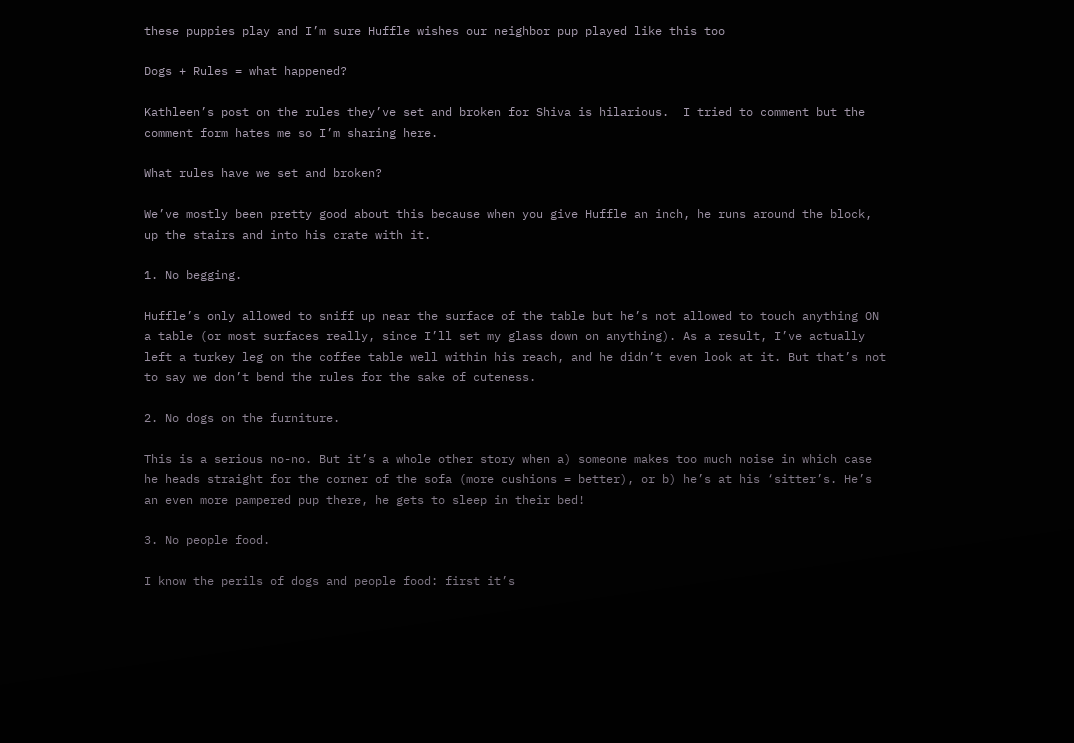these puppies play and I’m sure Huffle wishes our neighbor pup played like this too

Dogs + Rules = what happened?

Kathleen’s post on the rules they’ve set and broken for Shiva is hilarious.  I tried to comment but the comment form hates me so I’m sharing here.

What rules have we set and broken?

We’ve mostly been pretty good about this because when you give Huffle an inch, he runs around the block, up the stairs and into his crate with it.

1. No begging.

Huffle’s only allowed to sniff up near the surface of the table but he’s not allowed to touch anything ON a table (or most surfaces really, since I’ll set my glass down on anything). As a result, I’ve actually left a turkey leg on the coffee table well within his reach, and he didn’t even look at it. But that’s not to say we don’t bend the rules for the sake of cuteness.

2. No dogs on the furniture.

This is a serious no-no. But it’s a whole other story when a) someone makes too much noise in which case he heads straight for the corner of the sofa (more cushions = better), or b) he’s at his ‘sitter’s. He’s an even more pampered pup there, he gets to sleep in their bed!

3. No people food.

I know the perils of dogs and people food: first it’s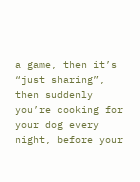a game, then it’s “just sharing”, then suddenly you’re cooking for your dog every night, before your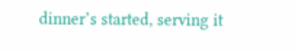dinner’s started, serving it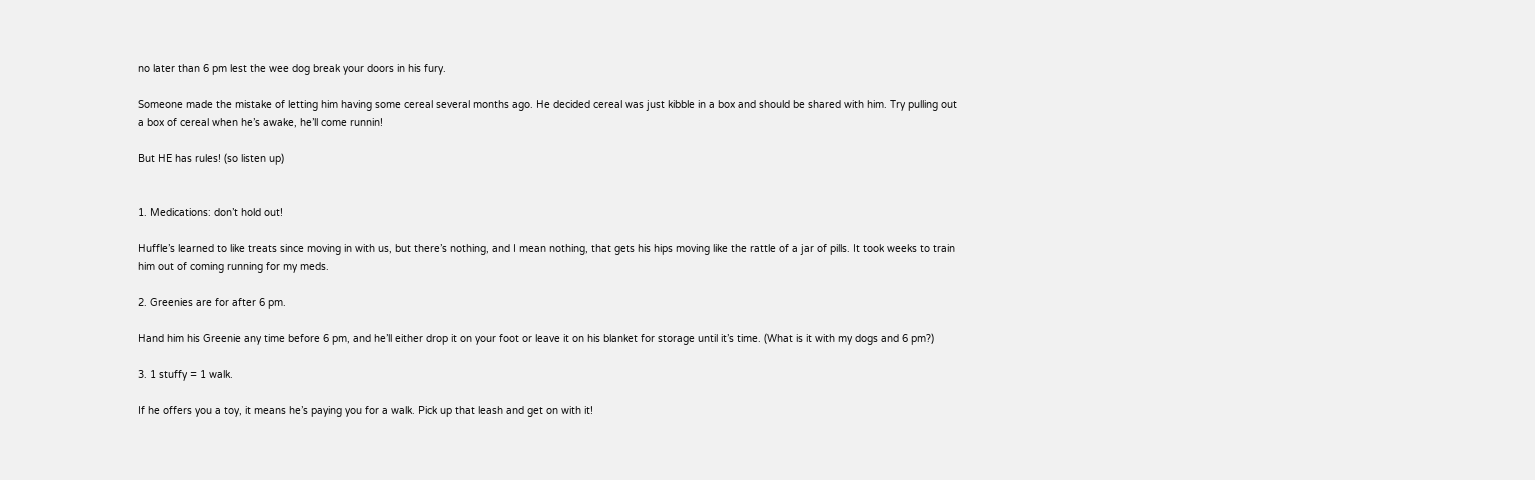no later than 6 pm lest the wee dog break your doors in his fury.

Someone made the mistake of letting him having some cereal several months ago. He decided cereal was just kibble in a box and should be shared with him. Try pulling out a box of cereal when he’s awake, he’ll come runnin!

But HE has rules! (so listen up)


1. Medications: don’t hold out!

Huffle’s learned to like treats since moving in with us, but there’s nothing, and I mean nothing, that gets his hips moving like the rattle of a jar of pills. It took weeks to train him out of coming running for my meds.

2. Greenies are for after 6 pm.

Hand him his Greenie any time before 6 pm, and he’ll either drop it on your foot or leave it on his blanket for storage until it’s time. (What is it with my dogs and 6 pm?)

3. 1 stuffy = 1 walk.

If he offers you a toy, it means he’s paying you for a walk. Pick up that leash and get on with it!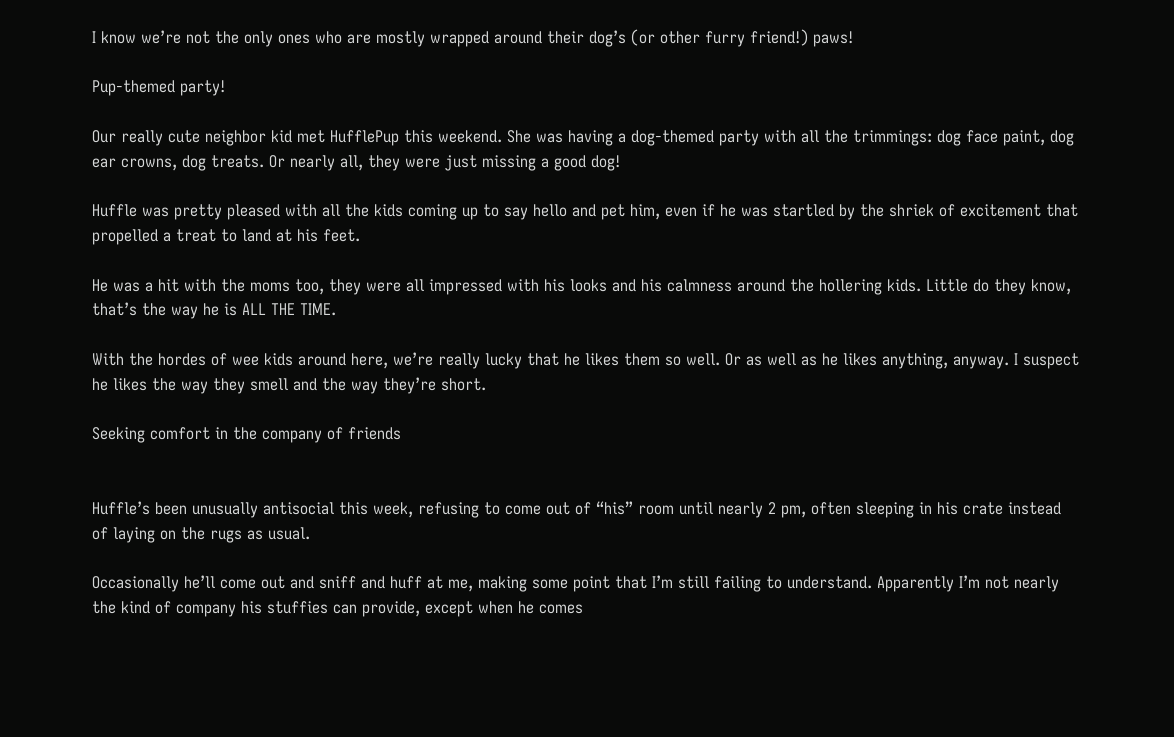I know we’re not the only ones who are mostly wrapped around their dog’s (or other furry friend!) paws!

Pup-themed party!

Our really cute neighbor kid met HufflePup this weekend. She was having a dog-themed party with all the trimmings: dog face paint, dog ear crowns, dog treats. Or nearly all, they were just missing a good dog!

Huffle was pretty pleased with all the kids coming up to say hello and pet him, even if he was startled by the shriek of excitement that propelled a treat to land at his feet.

He was a hit with the moms too, they were all impressed with his looks and his calmness around the hollering kids. Little do they know, that’s the way he is ALL THE TIME.

With the hordes of wee kids around here, we’re really lucky that he likes them so well. Or as well as he likes anything, anyway. I suspect he likes the way they smell and the way they’re short.

Seeking comfort in the company of friends


Huffle’s been unusually antisocial this week, refusing to come out of “his” room until nearly 2 pm, often sleeping in his crate instead of laying on the rugs as usual.

Occasionally he’ll come out and sniff and huff at me, making some point that I’m still failing to understand. Apparently I’m not nearly the kind of company his stuffies can provide, except when he comes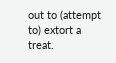out to (attempt to) extort a treat.